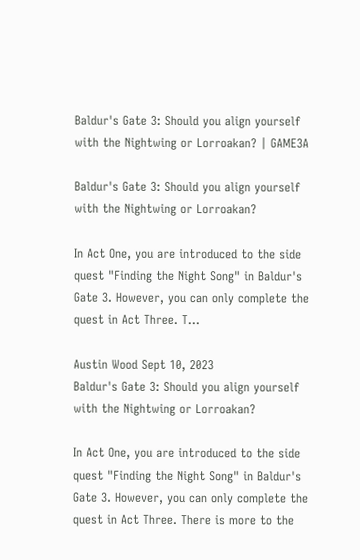Baldur's Gate 3: Should you align yourself with the Nightwing or Lorroakan? | GAME3A

Baldur's Gate 3: Should you align yourself with the Nightwing or Lorroakan?

In Act One, you are introduced to the side quest "Finding the Night Song" in Baldur's Gate 3. However, you can only complete the quest in Act Three. T...

Austin Wood Sept 10, 2023
Baldur's Gate 3: Should you align yourself with the Nightwing or Lorroakan?

In Act One, you are introduced to the side quest "Finding the Night Song" in Baldur's Gate 3. However, you can only complete the quest in Act Three. There is more to the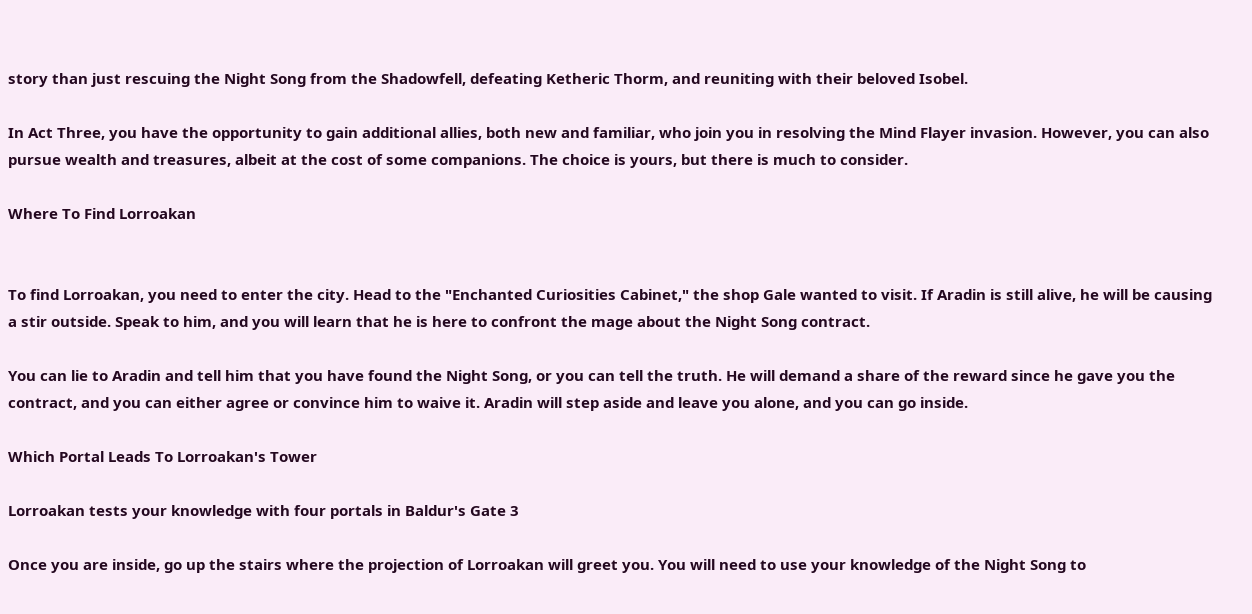story than just rescuing the Night Song from the Shadowfell, defeating Ketheric Thorm, and reuniting with their beloved Isobel.

In Act Three, you have the opportunity to gain additional allies, both new and familiar, who join you in resolving the Mind Flayer invasion. However, you can also pursue wealth and treasures, albeit at the cost of some companions. The choice is yours, but there is much to consider.

Where To Find Lorroakan


To find Lorroakan, you need to enter the city. Head to the "Enchanted Curiosities Cabinet," the shop Gale wanted to visit. If Aradin is still alive, he will be causing a stir outside. Speak to him, and you will learn that he is here to confront the mage about the Night Song contract.

You can lie to Aradin and tell him that you have found the Night Song, or you can tell the truth. He will demand a share of the reward since he gave you the contract, and you can either agree or convince him to waive it. Aradin will step aside and leave you alone, and you can go inside.

Which Portal Leads To Lorroakan's Tower

Lorroakan tests your knowledge with four portals in Baldur's Gate 3

Once you are inside, go up the stairs where the projection of Lorroakan will greet you. You will need to use your knowledge of the Night Song to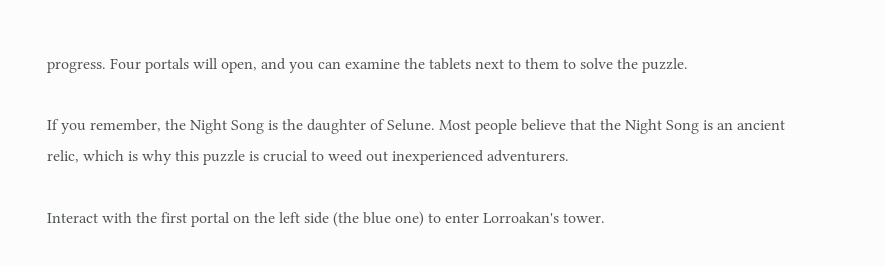progress. Four portals will open, and you can examine the tablets next to them to solve the puzzle.

If you remember, the Night Song is the daughter of Selune. Most people believe that the Night Song is an ancient relic, which is why this puzzle is crucial to weed out inexperienced adventurers.

Interact with the first portal on the left side (the blue one) to enter Lorroakan's tower.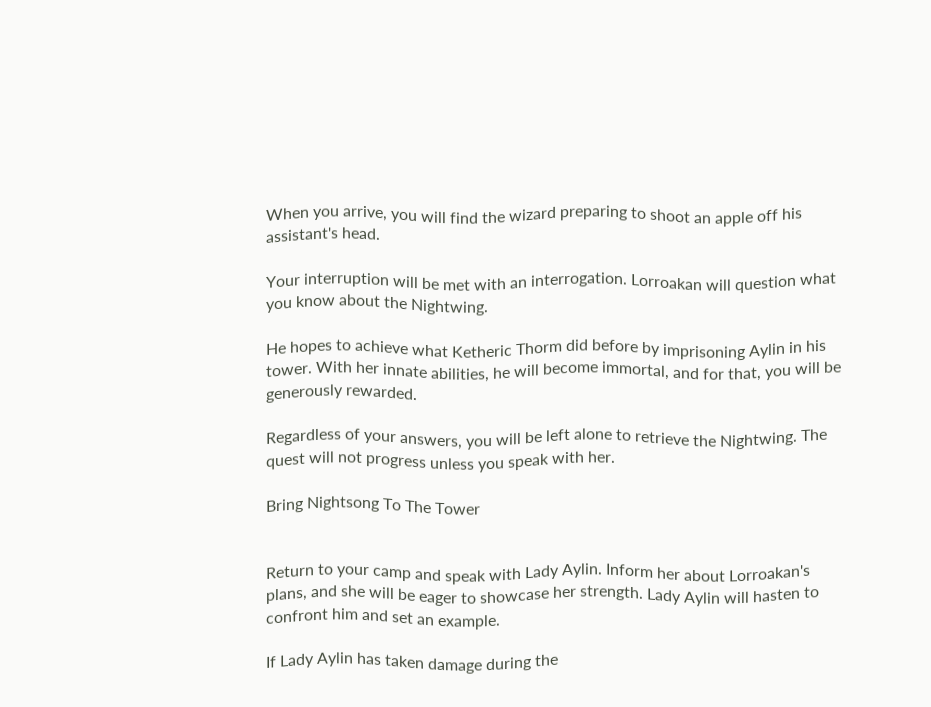When you arrive, you will find the wizard preparing to shoot an apple off his assistant's head.

Your interruption will be met with an interrogation. Lorroakan will question what you know about the Nightwing.

He hopes to achieve what Ketheric Thorm did before by imprisoning Aylin in his tower. With her innate abilities, he will become immortal, and for that, you will be generously rewarded.

Regardless of your answers, you will be left alone to retrieve the Nightwing. The quest will not progress unless you speak with her.

Bring Nightsong To The Tower


Return to your camp and speak with Lady Aylin. Inform her about Lorroakan's plans, and she will be eager to showcase her strength. Lady Aylin will hasten to confront him and set an example.

If Lady Aylin has taken damage during the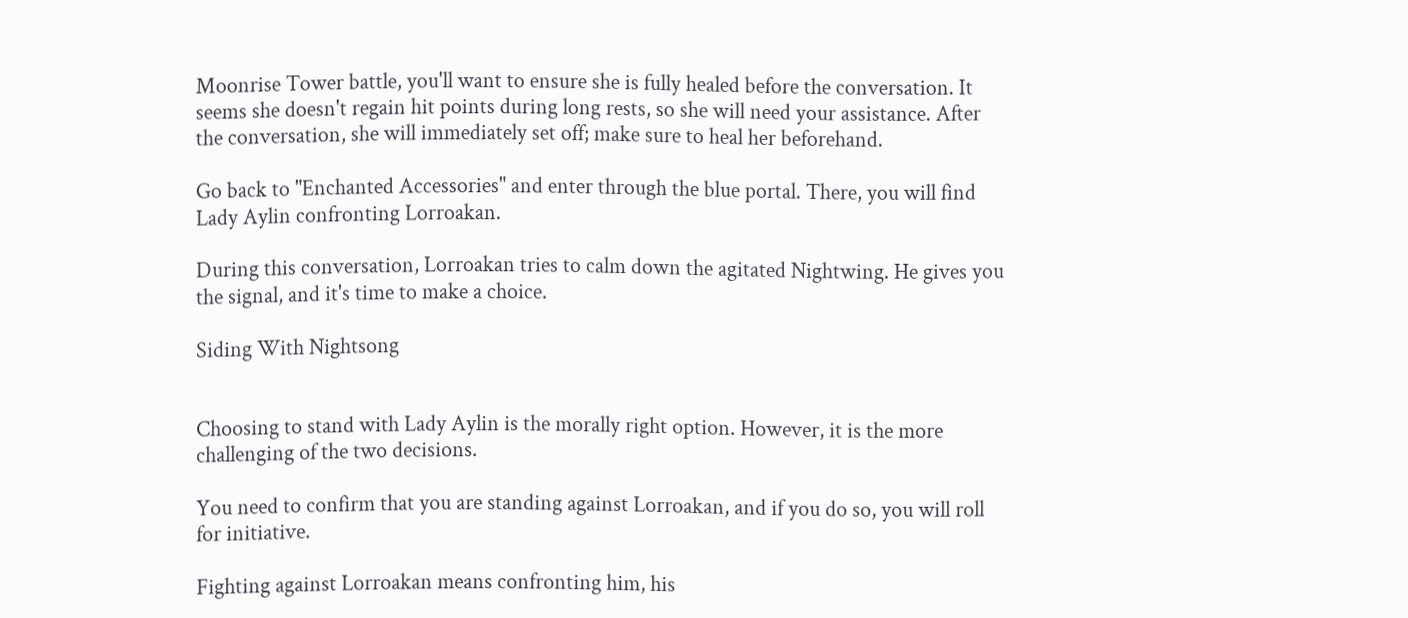Moonrise Tower battle, you'll want to ensure she is fully healed before the conversation. It seems she doesn't regain hit points during long rests, so she will need your assistance. After the conversation, she will immediately set off; make sure to heal her beforehand.

Go back to "Enchanted Accessories" and enter through the blue portal. There, you will find Lady Aylin confronting Lorroakan.

During this conversation, Lorroakan tries to calm down the agitated Nightwing. He gives you the signal, and it's time to make a choice.

Siding With Nightsong


Choosing to stand with Lady Aylin is the morally right option. However, it is the more challenging of the two decisions.

You need to confirm that you are standing against Lorroakan, and if you do so, you will roll for initiative.

Fighting against Lorroakan means confronting him, his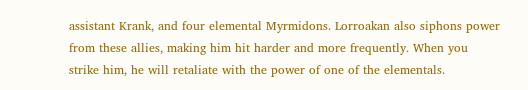assistant Krank, and four elemental Myrmidons. Lorroakan also siphons power from these allies, making him hit harder and more frequently. When you strike him, he will retaliate with the power of one of the elementals.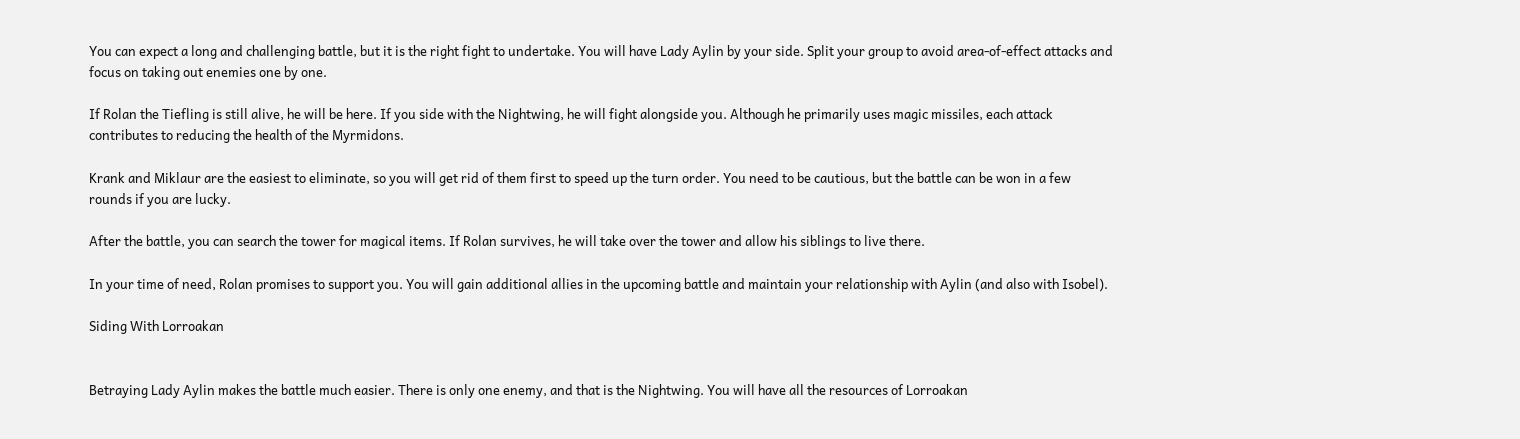You can expect a long and challenging battle, but it is the right fight to undertake. You will have Lady Aylin by your side. Split your group to avoid area-of-effect attacks and focus on taking out enemies one by one.

If Rolan the Tiefling is still alive, he will be here. If you side with the Nightwing, he will fight alongside you. Although he primarily uses magic missiles, each attack contributes to reducing the health of the Myrmidons.

Krank and Miklaur are the easiest to eliminate, so you will get rid of them first to speed up the turn order. You need to be cautious, but the battle can be won in a few rounds if you are lucky.

After the battle, you can search the tower for magical items. If Rolan survives, he will take over the tower and allow his siblings to live there.

In your time of need, Rolan promises to support you. You will gain additional allies in the upcoming battle and maintain your relationship with Aylin (and also with Isobel).

Siding With Lorroakan


Betraying Lady Aylin makes the battle much easier. There is only one enemy, and that is the Nightwing. You will have all the resources of Lorroakan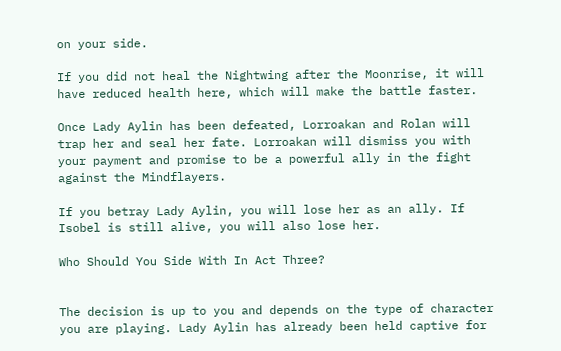on your side.

If you did not heal the Nightwing after the Moonrise, it will have reduced health here, which will make the battle faster.

Once Lady Aylin has been defeated, Lorroakan and Rolan will trap her and seal her fate. Lorroakan will dismiss you with your payment and promise to be a powerful ally in the fight against the Mindflayers.

If you betray Lady Aylin, you will lose her as an ally. If Isobel is still alive, you will also lose her.

Who Should You Side With In Act Three?


The decision is up to you and depends on the type of character you are playing. Lady Aylin has already been held captive for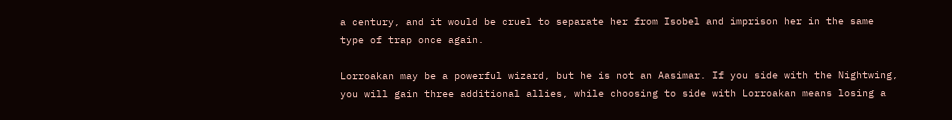a century, and it would be cruel to separate her from Isobel and imprison her in the same type of trap once again.

Lorroakan may be a powerful wizard, but he is not an Aasimar. If you side with the Nightwing, you will gain three additional allies, while choosing to side with Lorroakan means losing a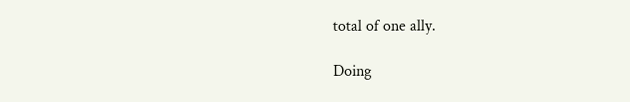total of one ally.

Doing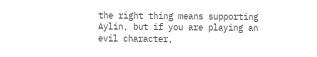the right thing means supporting Aylin, but if you are playing an evil character,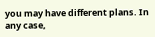you may have different plans. In any case,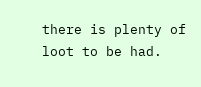there is plenty of loot to be had.